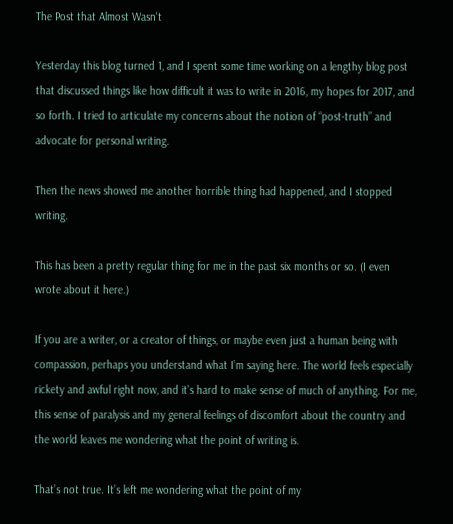The Post that Almost Wasn't

Yesterday this blog turned 1, and I spent some time working on a lengthy blog post that discussed things like how difficult it was to write in 2016, my hopes for 2017, and so forth. I tried to articulate my concerns about the notion of “post-truth” and advocate for personal writing.

Then the news showed me another horrible thing had happened, and I stopped writing.

This has been a pretty regular thing for me in the past six months or so. (I even wrote about it here.)

If you are a writer, or a creator of things, or maybe even just a human being with compassion, perhaps you understand what I’m saying here. The world feels especially rickety and awful right now, and it’s hard to make sense of much of anything. For me, this sense of paralysis and my general feelings of discomfort about the country and the world leaves me wondering what the point of writing is.

That’s not true. It’s left me wondering what the point of my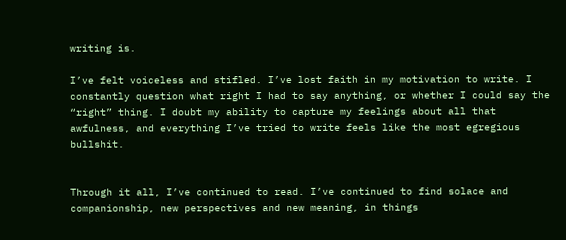writing is.

I’ve felt voiceless and stifled. I’ve lost faith in my motivation to write. I constantly question what right I had to say anything, or whether I could say the “right” thing. I doubt my ability to capture my feelings about all that awfulness, and everything I’ve tried to write feels like the most egregious bullshit.


Through it all, I’ve continued to read. I’ve continued to find solace and companionship, new perspectives and new meaning, in things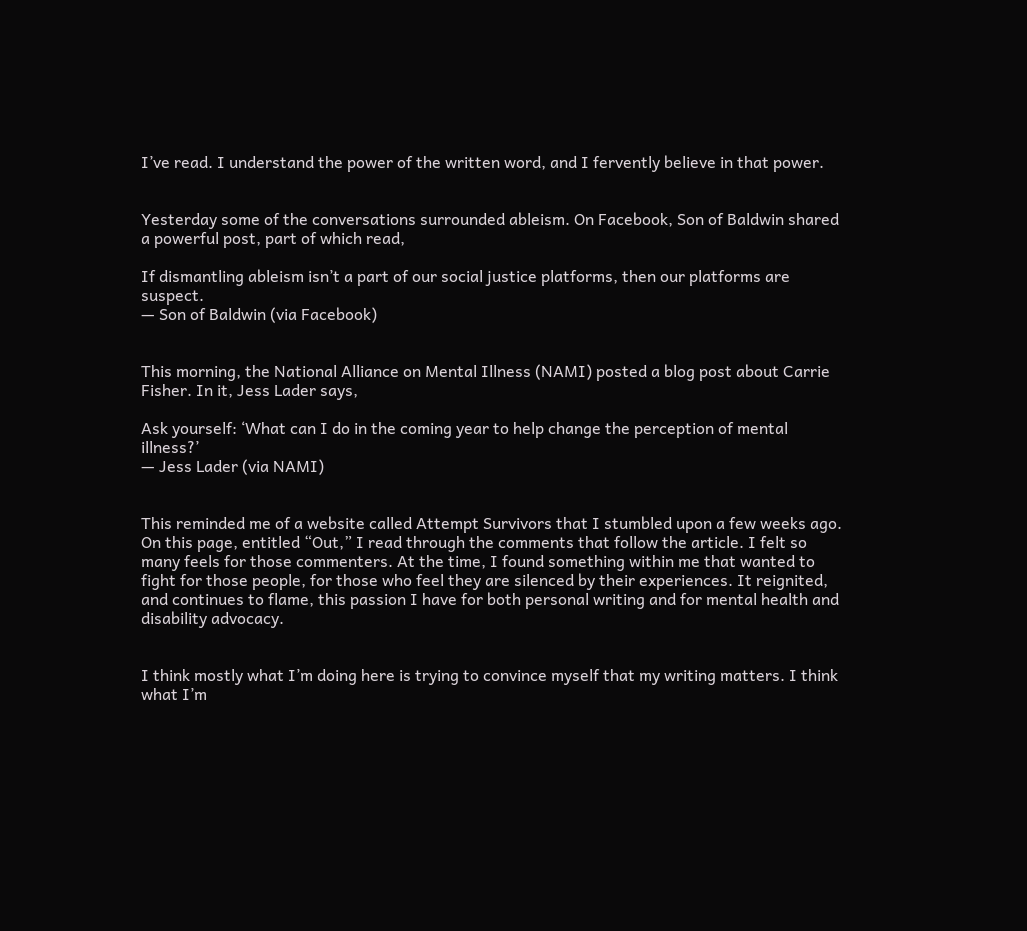I’ve read. I understand the power of the written word, and I fervently believe in that power.


Yesterday some of the conversations surrounded ableism. On Facebook, Son of Baldwin shared a powerful post, part of which read,

If dismantling ableism isn’t a part of our social justice platforms, then our platforms are suspect.
— Son of Baldwin (via Facebook)


This morning, the National Alliance on Mental Illness (NAMI) posted a blog post about Carrie Fisher. In it, Jess Lader says,

Ask yourself: ‘What can I do in the coming year to help change the perception of mental illness?’
— Jess Lader (via NAMI)


This reminded me of a website called Attempt Survivors that I stumbled upon a few weeks ago. On this page, entitled “Out,” I read through the comments that follow the article. I felt so many feels for those commenters. At the time, I found something within me that wanted to fight for those people, for those who feel they are silenced by their experiences. It reignited, and continues to flame, this passion I have for both personal writing and for mental health and disability advocacy.


I think mostly what I’m doing here is trying to convince myself that my writing matters. I think what I’m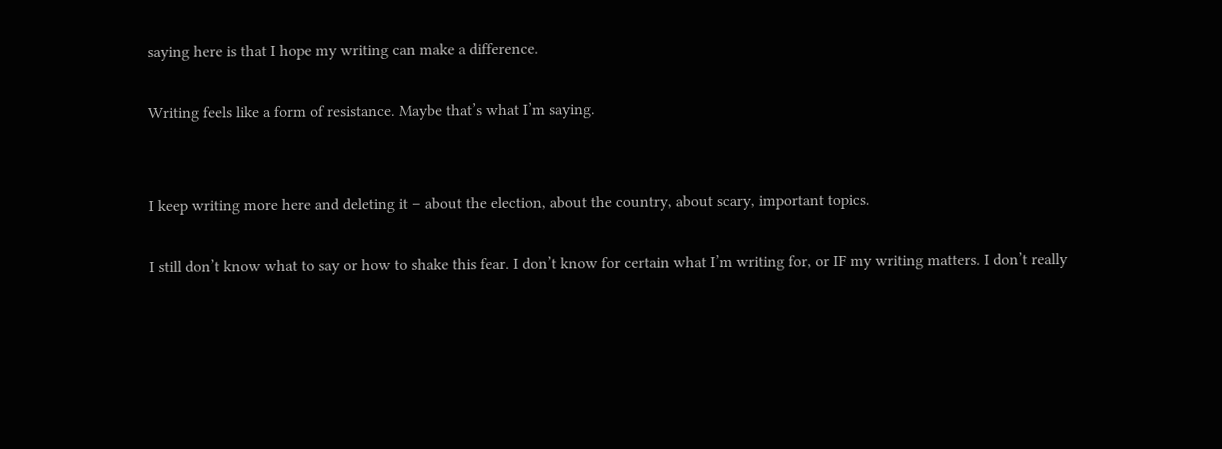saying here is that I hope my writing can make a difference.

Writing feels like a form of resistance. Maybe that’s what I’m saying.


I keep writing more here and deleting it – about the election, about the country, about scary, important topics.

I still don’t know what to say or how to shake this fear. I don’t know for certain what I’m writing for, or IF my writing matters. I don’t really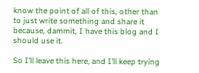know the point of all of this, other than to just write something and share it because, dammit, I have this blog and I should use it.

So I’ll leave this here, and I’ll keep trying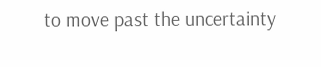to move past the uncertainty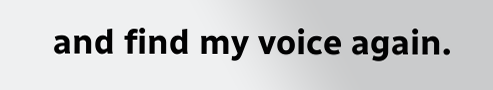and find my voice again.